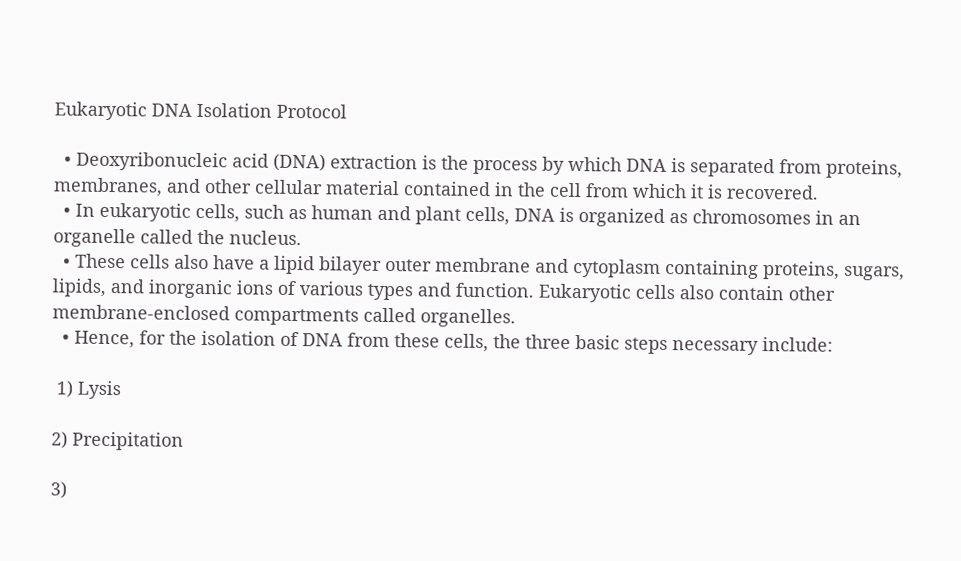Eukaryotic DNA Isolation Protocol

  • Deoxyribonucleic acid (DNA) extraction is the process by which DNA is separated from proteins, membranes, and other cellular material contained in the cell from which it is recovered.
  • In eukaryotic cells, such as human and plant cells, DNA is organized as chromosomes in an organelle called the nucleus.
  • These cells also have a lipid bilayer outer membrane and cytoplasm containing proteins, sugars, lipids, and inorganic ions of various types and function. Eukaryotic cells also contain other membrane-enclosed compartments called organelles.
  • Hence, for the isolation of DNA from these cells, the three basic steps necessary include:

 1) Lysis

2) Precipitation

3)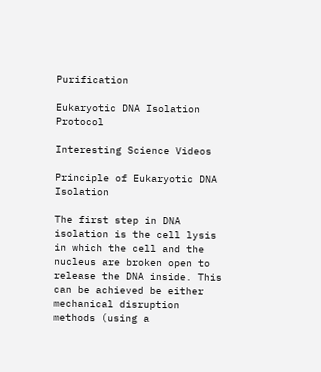Purification

Eukaryotic DNA Isolation Protocol

Interesting Science Videos

Principle of Eukaryotic DNA Isolation

The first step in DNA isolation is the cell lysis in which the cell and the nucleus are broken open to release the DNA inside. This can be achieved be either mechanical disruption methods (using a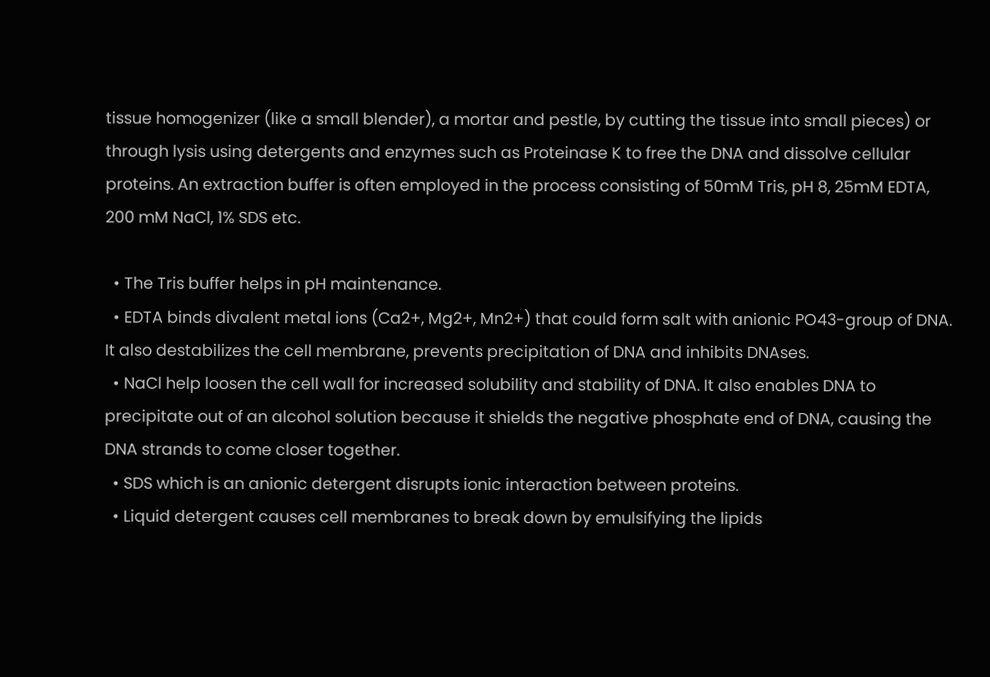tissue homogenizer (like a small blender), a mortar and pestle, by cutting the tissue into small pieces) or through lysis using detergents and enzymes such as Proteinase K to free the DNA and dissolve cellular proteins. An extraction buffer is often employed in the process consisting of 50mM Tris, pH 8, 25mM EDTA, 200 mM NaCl, 1% SDS etc.

  • The Tris buffer helps in pH maintenance.
  • EDTA binds divalent metal ions (Ca2+, Mg2+, Mn2+) that could form salt with anionic PO43-group of DNA. It also destabilizes the cell membrane, prevents precipitation of DNA and inhibits DNAses.
  • NaCl help loosen the cell wall for increased solubility and stability of DNA. It also enables DNA to precipitate out of an alcohol solution because it shields the negative phosphate end of DNA, causing the DNA strands to come closer together.
  • SDS which is an anionic detergent disrupts ionic interaction between proteins.
  • Liquid detergent causes cell membranes to break down by emulsifying the lipids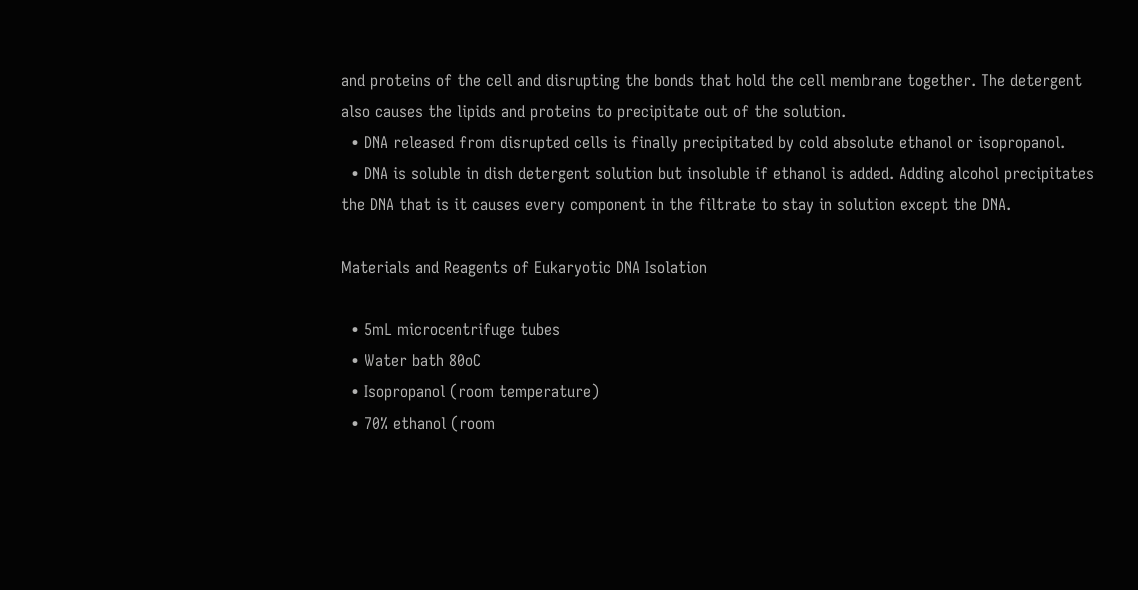and proteins of the cell and disrupting the bonds that hold the cell membrane together. The detergent also causes the lipids and proteins to precipitate out of the solution.
  • DNA released from disrupted cells is finally precipitated by cold absolute ethanol or isopropanol.
  • DNA is soluble in dish detergent solution but insoluble if ethanol is added. Adding alcohol precipitates the DNA that is it causes every component in the filtrate to stay in solution except the DNA.

Materials and Reagents of Eukaryotic DNA Isolation

  • 5mL microcentrifuge tubes
  • Water bath 80oC
  • Isopropanol (room temperature)
  • 70% ethanol (room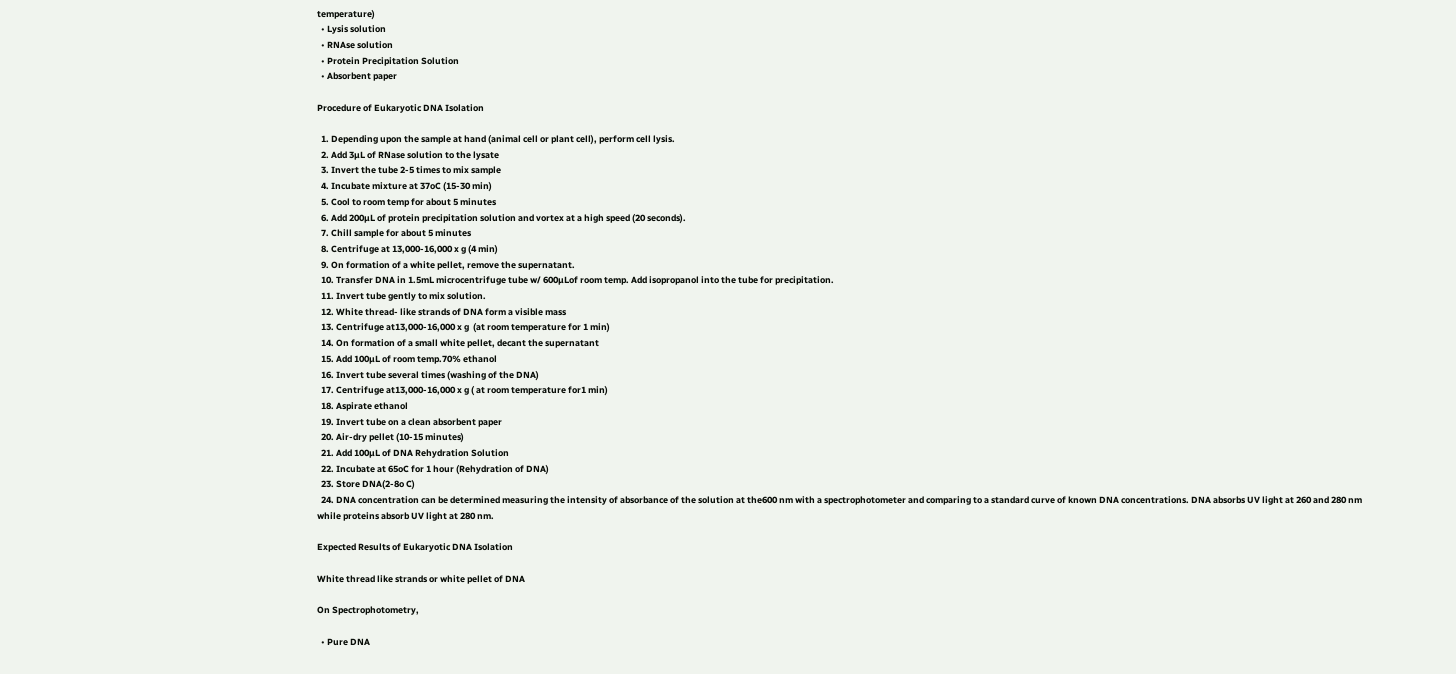temperature)
  • Lysis solution
  • RNAse solution
  • Protein Precipitation Solution
  • Absorbent paper

Procedure of Eukaryotic DNA Isolation

  1. Depending upon the sample at hand (animal cell or plant cell), perform cell lysis.
  2. Add 3µL of RNase solution to the lysate
  3. Invert the tube 2-5 times to mix sample
  4. Incubate mixture at 37oC (15-30 min)
  5. Cool to room temp for about 5 minutes
  6. Add 200µL of protein precipitation solution and vortex at a high speed (20 seconds).
  7. Chill sample for about 5 minutes
  8. Centrifuge at 13,000-16,000 x g (4 min)
  9. On formation of a white pellet, remove the supernatant.
  10. Transfer DNA in 1.5mL microcentrifuge tube w/ 600µLof room temp. Add isopropanol into the tube for precipitation.
  11. Invert tube gently to mix solution.
  12. White thread- like strands of DNA form a visible mass
  13. Centrifuge at13,000-16,000 x g  (at room temperature for 1 min)
  14. On formation of a small white pellet, decant the supernatant
  15. Add 100µL of room temp.70% ethanol
  16. Invert tube several times (washing of the DNA)
  17. Centrifuge at13,000-16,000 x g ( at room temperature for1 min)
  18. Aspirate ethanol
  19. Invert tube on a clean absorbent paper
  20. Air-dry pellet (10-15 minutes)
  21. Add 100µL of DNA Rehydration Solution
  22. Incubate at 65oC for 1 hour (Rehydration of DNA)
  23. Store DNA(2-8o C)
  24. DNA concentration can be determined measuring the intensity of absorbance of the solution at the600 nm with a spectrophotometer and comparing to a standard curve of known DNA concentrations. DNA absorbs UV light at 260 and 280 nm while proteins absorb UV light at 280 nm.

Expected Results of Eukaryotic DNA Isolation

White thread like strands or white pellet of DNA

On Spectrophotometry,

  • Pure DNA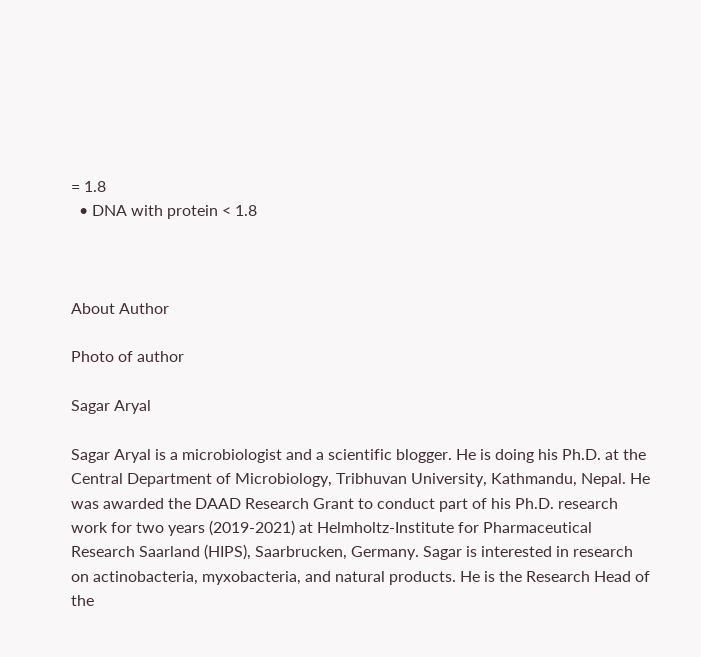= 1.8
  • DNA with protein < 1.8



About Author

Photo of author

Sagar Aryal

Sagar Aryal is a microbiologist and a scientific blogger. He is doing his Ph.D. at the Central Department of Microbiology, Tribhuvan University, Kathmandu, Nepal. He was awarded the DAAD Research Grant to conduct part of his Ph.D. research work for two years (2019-2021) at Helmholtz-Institute for Pharmaceutical Research Saarland (HIPS), Saarbrucken, Germany. Sagar is interested in research on actinobacteria, myxobacteria, and natural products. He is the Research Head of the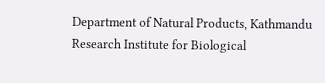Department of Natural Products, Kathmandu Research Institute for Biological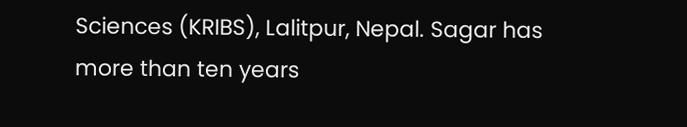Sciences (KRIBS), Lalitpur, Nepal. Sagar has more than ten years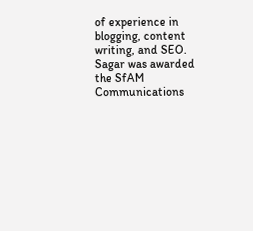of experience in blogging, content writing, and SEO. Sagar was awarded the SfAM Communications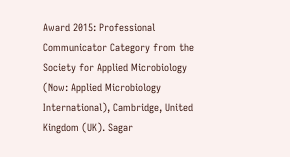Award 2015: Professional Communicator Category from the Society for Applied Microbiology (Now: Applied Microbiology International), Cambridge, United Kingdom (UK). Sagar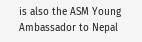is also the ASM Young Ambassador to Nepal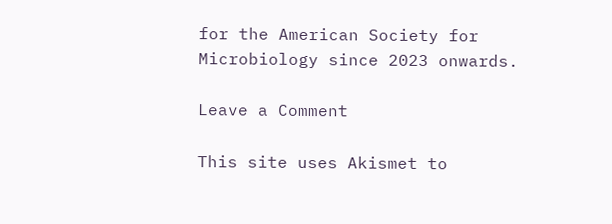for the American Society for Microbiology since 2023 onwards.

Leave a Comment

This site uses Akismet to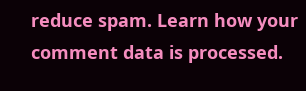reduce spam. Learn how your comment data is processed.